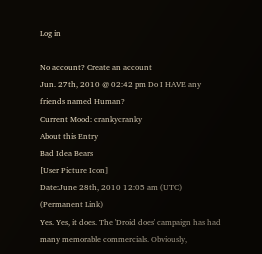Log in

No account? Create an account
Jun. 27th, 2010 @ 02:42 pm Do I HAVE any friends named Human?
Current Mood: crankycranky
About this Entry
Bad Idea Bears
[User Picture Icon]
Date:June 28th, 2010 12:05 am (UTC)
(Permanent Link)
Yes. Yes, it does. The 'Droid does' campaign has had many memorable commercials. Obviously,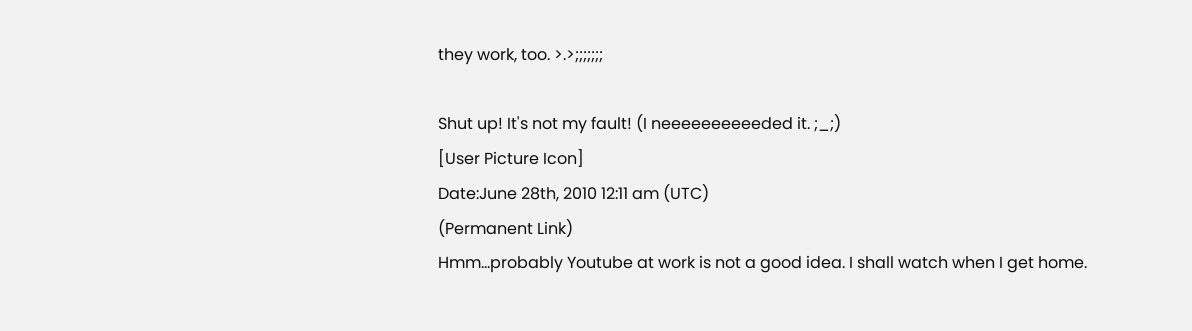they work, too. >.>;;;;;;;

Shut up! It's not my fault! (I neeeeeeeeeeded it. ;_;)
[User Picture Icon]
Date:June 28th, 2010 12:11 am (UTC)
(Permanent Link)
Hmm...probably Youtube at work is not a good idea. I shall watch when I get home.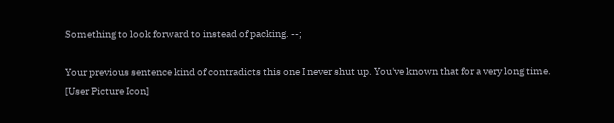Something to look forward to instead of packing. --;

Your previous sentence kind of contradicts this one I never shut up. You've known that for a very long time.
[User Picture Icon]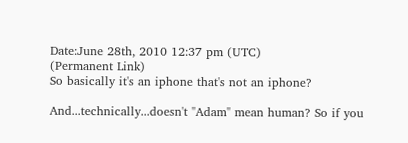Date:June 28th, 2010 12:37 pm (UTC)
(Permanent Link)
So basically it's an iphone that's not an iphone?

And...technically...doesn't "Adam" mean human? So if you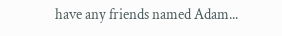have any friends named Adam...